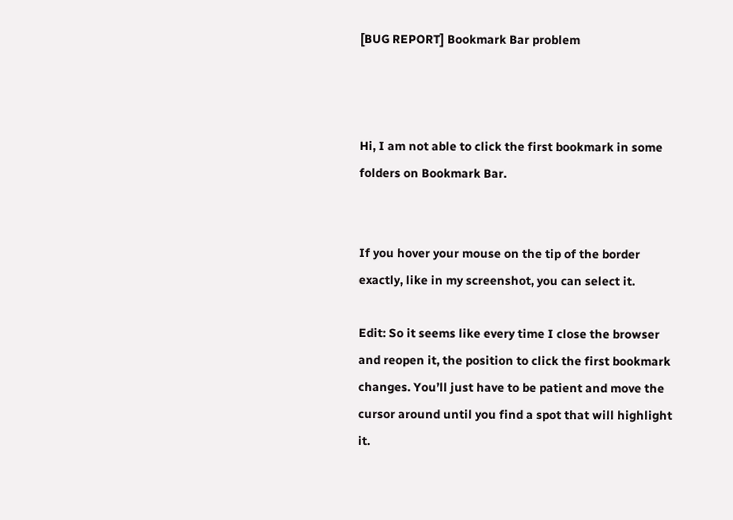[BUG REPORT] Bookmark Bar problem



Hi, I am not able to click the first bookmark in some folders on Bookmark Bar.


If you hover your mouse on the tip of the border exactly, like in my screenshot, you can select it.

Edit: So it seems like every time I close the browser and reopen it, the position to click the first bookmark changes. You’ll just have to be patient and move the cursor around until you find a spot that will highlight it.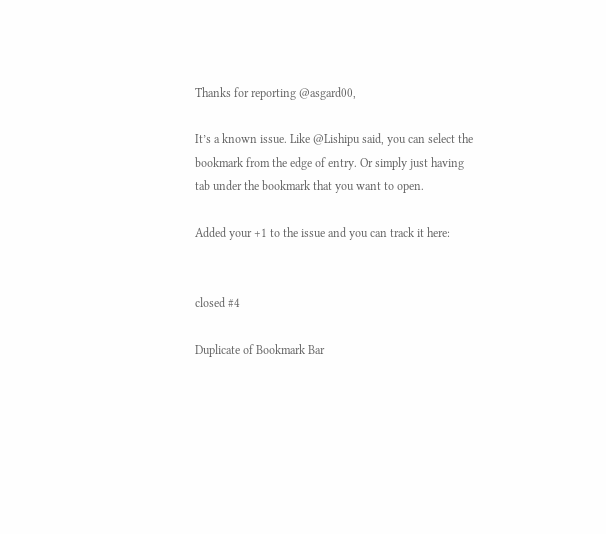Thanks for reporting @asgard00,

It’s a known issue. Like @Lishipu said, you can select the bookmark from the edge of entry. Or simply just having tab under the bookmark that you want to open.

Added your +1 to the issue and you can track it here:


closed #4

Duplicate of Bookmark Bar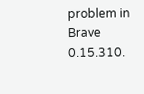problem in Brave 0.15.310.